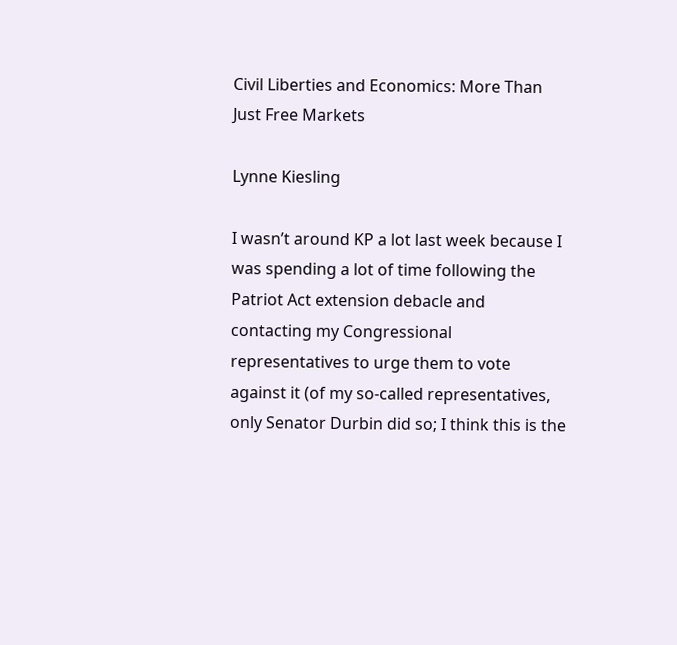Civil Liberties and Economics: More Than Just Free Markets

Lynne Kiesling

I wasn’t around KP a lot last week because I was spending a lot of time following the Patriot Act extension debacle and contacting my Congressional representatives to urge them to vote against it (of my so-called representatives, only Senator Durbin did so; I think this is the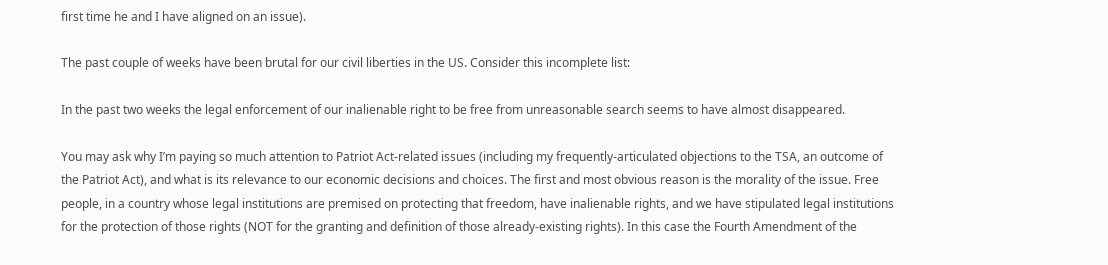first time he and I have aligned on an issue).

The past couple of weeks have been brutal for our civil liberties in the US. Consider this incomplete list:

In the past two weeks the legal enforcement of our inalienable right to be free from unreasonable search seems to have almost disappeared.

You may ask why I’m paying so much attention to Patriot Act-related issues (including my frequently-articulated objections to the TSA, an outcome of the Patriot Act), and what is its relevance to our economic decisions and choices. The first and most obvious reason is the morality of the issue. Free people, in a country whose legal institutions are premised on protecting that freedom, have inalienable rights, and we have stipulated legal institutions for the protection of those rights (NOT for the granting and definition of those already-existing rights). In this case the Fourth Amendment of the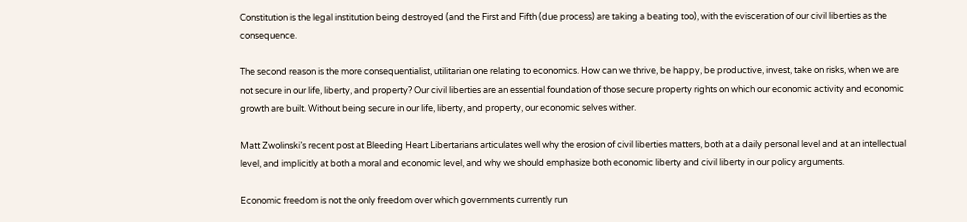Constitution is the legal institution being destroyed (and the First and Fifth (due process) are taking a beating too), with the evisceration of our civil liberties as the consequence.

The second reason is the more consequentialist, utilitarian one relating to economics. How can we thrive, be happy, be productive, invest, take on risks, when we are not secure in our life, liberty, and property? Our civil liberties are an essential foundation of those secure property rights on which our economic activity and economic growth are built. Without being secure in our life, liberty, and property, our economic selves wither.

Matt Zwolinski’s recent post at Bleeding Heart Libertarians articulates well why the erosion of civil liberties matters, both at a daily personal level and at an intellectual level, and implicitly at both a moral and economic level, and why we should emphasize both economic liberty and civil liberty in our policy arguments.

Economic freedom is not the only freedom over which governments currently run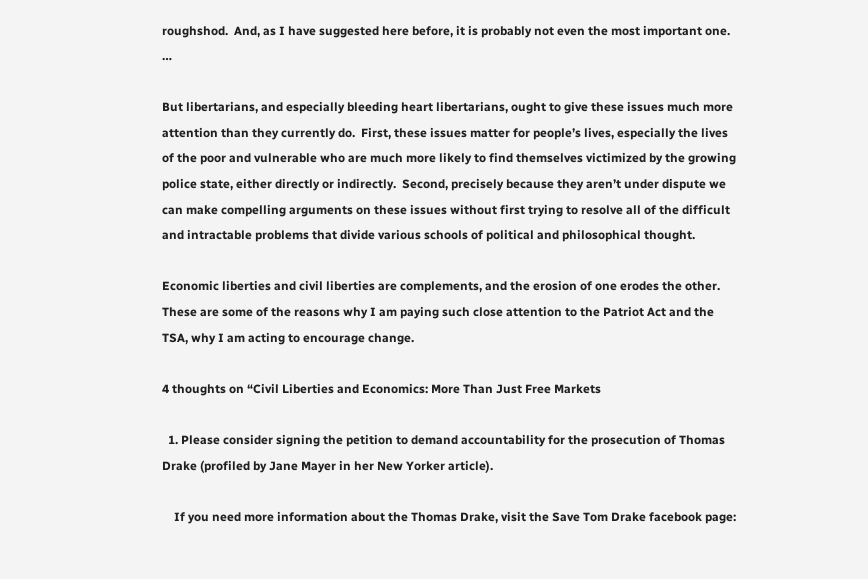roughshod.  And, as I have suggested here before, it is probably not even the most important one. …

But libertarians, and especially bleeding heart libertarians, ought to give these issues much more attention than they currently do.  First, these issues matter for people’s lives, especially the lives of the poor and vulnerable who are much more likely to find themselves victimized by the growing police state, either directly or indirectly.  Second, precisely because they aren’t under dispute we can make compelling arguments on these issues without first trying to resolve all of the difficult and intractable problems that divide various schools of political and philosophical thought.

Economic liberties and civil liberties are complements, and the erosion of one erodes the other. These are some of the reasons why I am paying such close attention to the Patriot Act and the TSA, why I am acting to encourage change.

4 thoughts on “Civil Liberties and Economics: More Than Just Free Markets

  1. Please consider signing the petition to demand accountability for the prosecution of Thomas Drake (profiled by Jane Mayer in her New Yorker article).

    If you need more information about the Thomas Drake, visit the Save Tom Drake facebook page: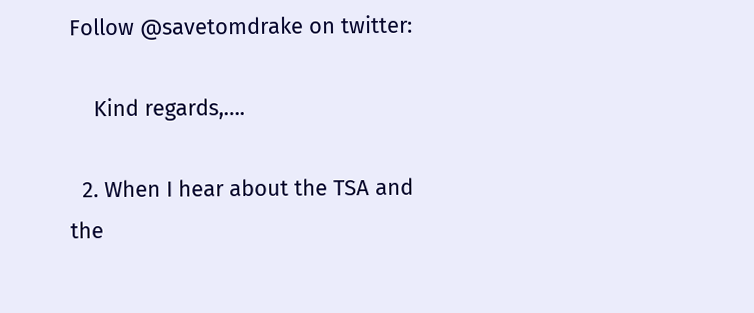Follow @savetomdrake on twitter:

    Kind regards,….

  2. When I hear about the TSA and the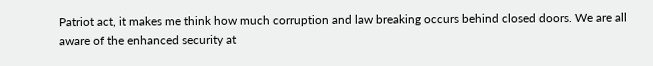Patriot act, it makes me think how much corruption and law breaking occurs behind closed doors. We are all aware of the enhanced security at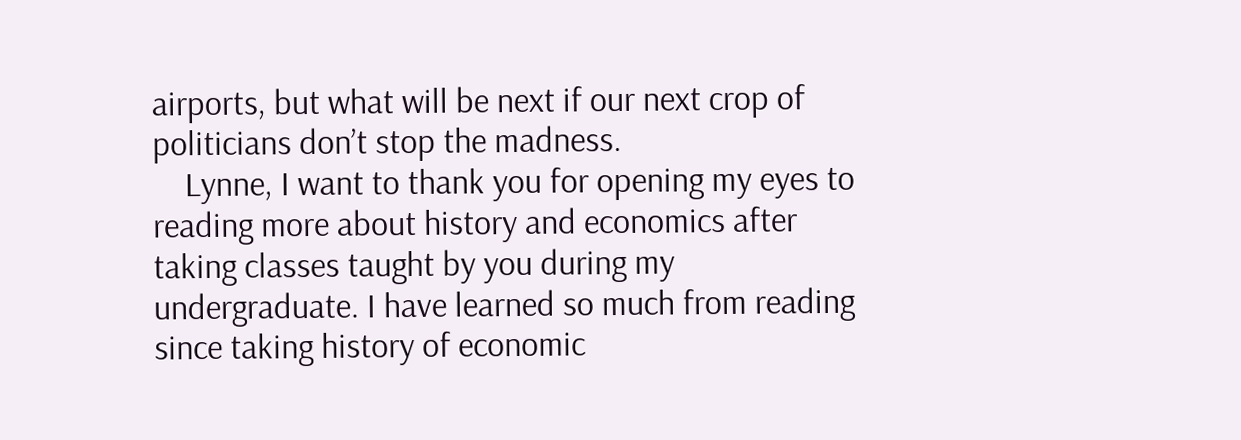airports, but what will be next if our next crop of politicians don’t stop the madness.
    Lynne, I want to thank you for opening my eyes to reading more about history and economics after taking classes taught by you during my undergraduate. I have learned so much from reading since taking history of economic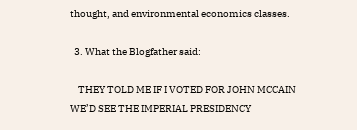thought, and environmental economics classes.

  3. What the Blogfather said:

    THEY TOLD ME IF I VOTED FOR JOHN MCCAIN WE’D SEE THE IMPERIAL PRESIDENCY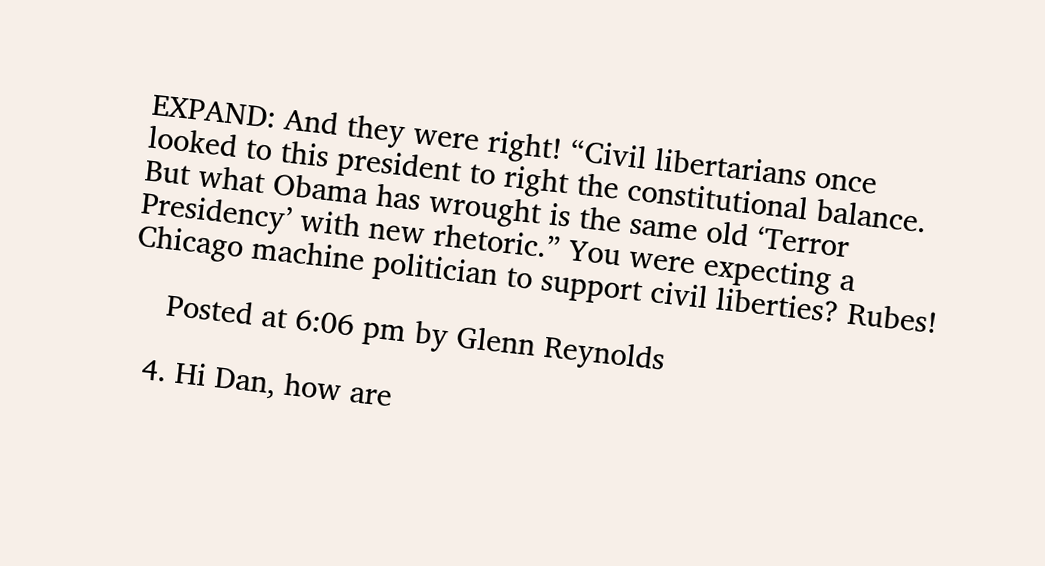EXPAND: And they were right! “Civil libertarians once looked to this president to right the constitutional balance. But what Obama has wrought is the same old ‘Terror Presidency’ with new rhetoric.” You were expecting a Chicago machine politician to support civil liberties? Rubes!

    Posted at 6:06 pm by Glenn Reynolds

  4. Hi Dan, how are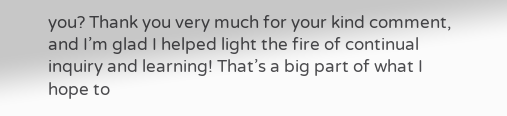you? Thank you very much for your kind comment, and I’m glad I helped light the fire of continual inquiry and learning! That’s a big part of what I hope to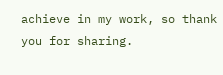achieve in my work, so thank you for sharing.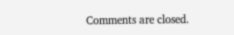Comments are closed.